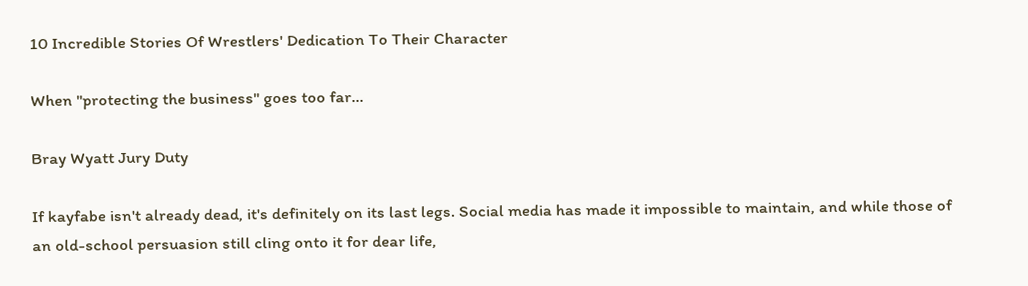10 Incredible Stories Of Wrestlers' Dedication To Their Character

When "protecting the business" goes too far...

Bray Wyatt Jury Duty

If kayfabe isn't already dead, it's definitely on its last legs. Social media has made it impossible to maintain, and while those of an old-school persuasion still cling onto it for dear life,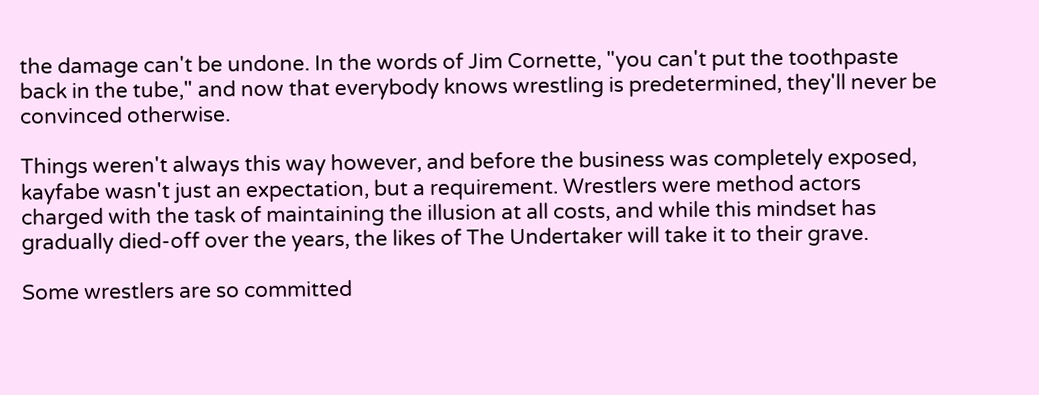the damage can't be undone. In the words of Jim Cornette, "you can't put the toothpaste back in the tube," and now that everybody knows wrestling is predetermined, they'll never be convinced otherwise.

Things weren't always this way however, and before the business was completely exposed, kayfabe wasn't just an expectation, but a requirement. Wrestlers were method actors charged with the task of maintaining the illusion at all costs, and while this mindset has gradually died-off over the years, the likes of The Undertaker will take it to their grave.

Some wrestlers are so committed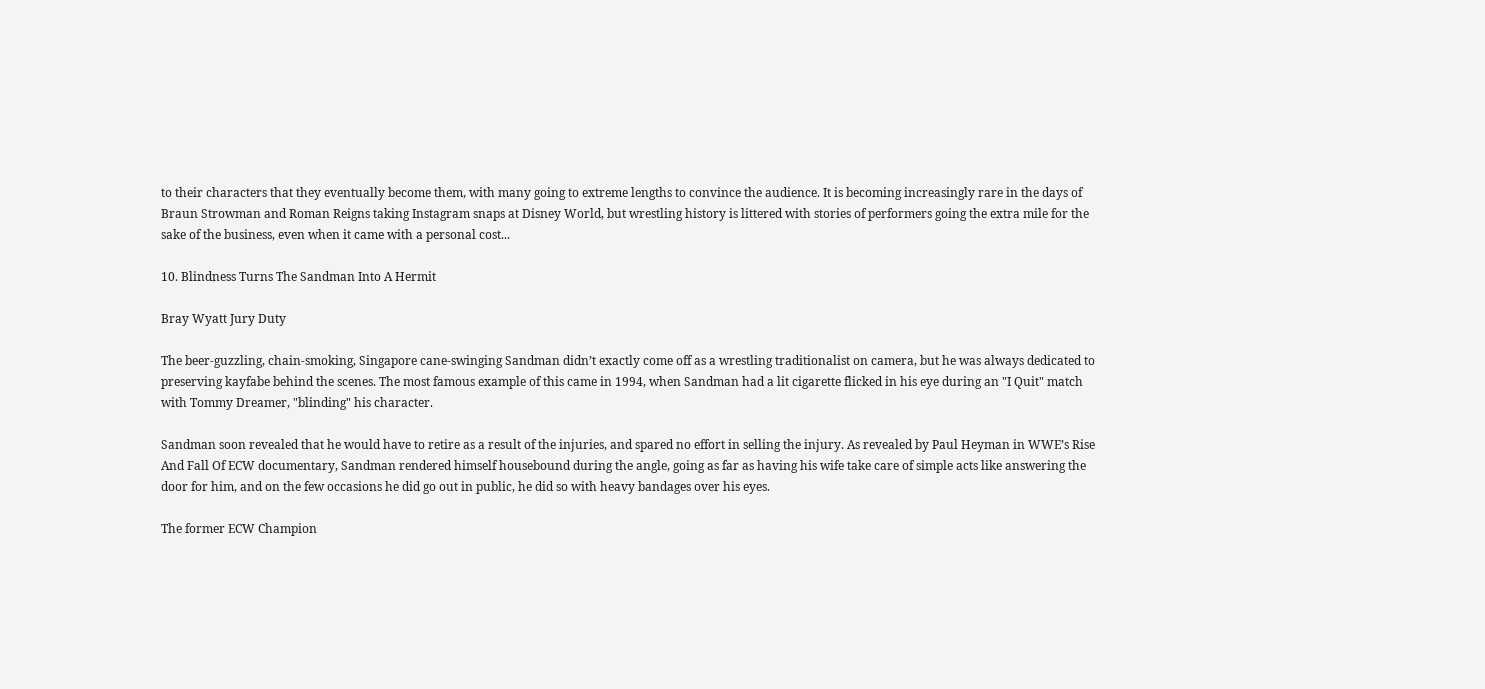to their characters that they eventually become them, with many going to extreme lengths to convince the audience. It is becoming increasingly rare in the days of Braun Strowman and Roman Reigns taking Instagram snaps at Disney World, but wrestling history is littered with stories of performers going the extra mile for the sake of the business, even when it came with a personal cost...

10. Blindness Turns The Sandman Into A Hermit

Bray Wyatt Jury Duty

The beer-guzzling, chain-smoking, Singapore cane-swinging Sandman didn’t exactly come off as a wrestling traditionalist on camera, but he was always dedicated to preserving kayfabe behind the scenes. The most famous example of this came in 1994, when Sandman had a lit cigarette flicked in his eye during an "I Quit" match with Tommy Dreamer, "blinding" his character.

Sandman soon revealed that he would have to retire as a result of the injuries, and spared no effort in selling the injury. As revealed by Paul Heyman in WWE’s Rise And Fall Of ECW documentary, Sandman rendered himself housebound during the angle, going as far as having his wife take care of simple acts like answering the door for him, and on the few occasions he did go out in public, he did so with heavy bandages over his eyes.

The former ECW Champion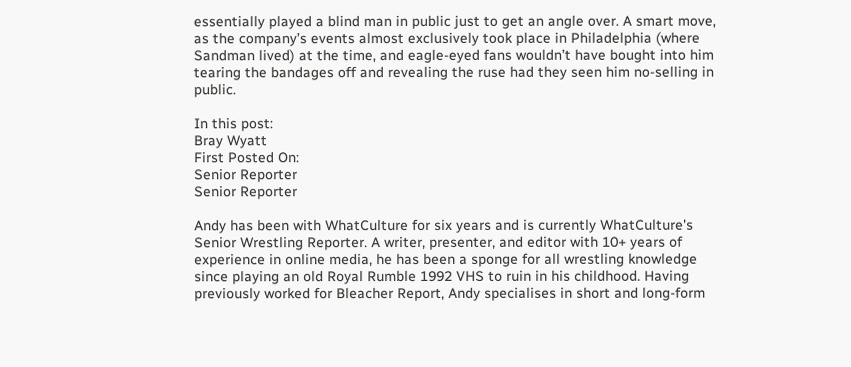essentially played a blind man in public just to get an angle over. A smart move, as the company’s events almost exclusively took place in Philadelphia (where Sandman lived) at the time, and eagle-eyed fans wouldn’t have bought into him tearing the bandages off and revealing the ruse had they seen him no-selling in public.

In this post:
Bray Wyatt
First Posted On:
Senior Reporter
Senior Reporter

Andy has been with WhatCulture for six years and is currently WhatCulture's Senior Wrestling Reporter. A writer, presenter, and editor with 10+ years of experience in online media, he has been a sponge for all wrestling knowledge since playing an old Royal Rumble 1992 VHS to ruin in his childhood. Having previously worked for Bleacher Report, Andy specialises in short and long-form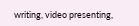writing, video presenting,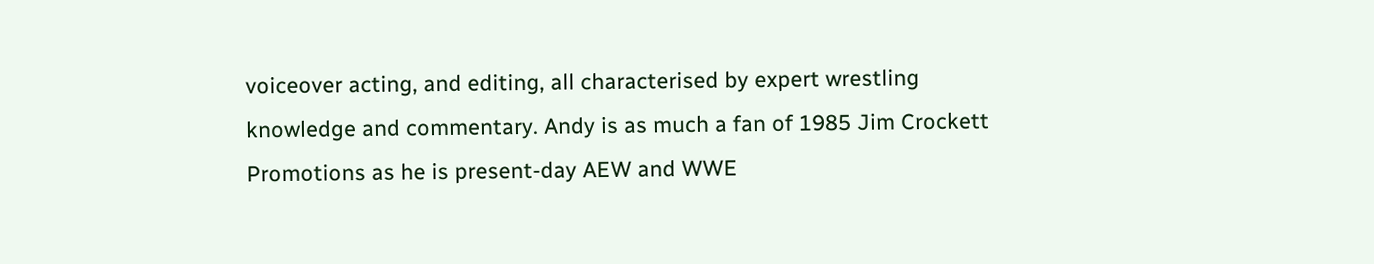voiceover acting, and editing, all characterised by expert wrestling knowledge and commentary. Andy is as much a fan of 1985 Jim Crockett Promotions as he is present-day AEW and WWE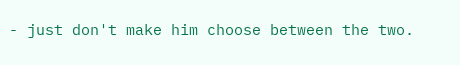- just don't make him choose between the two.